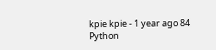kpie kpie - 1 year ago 84
Python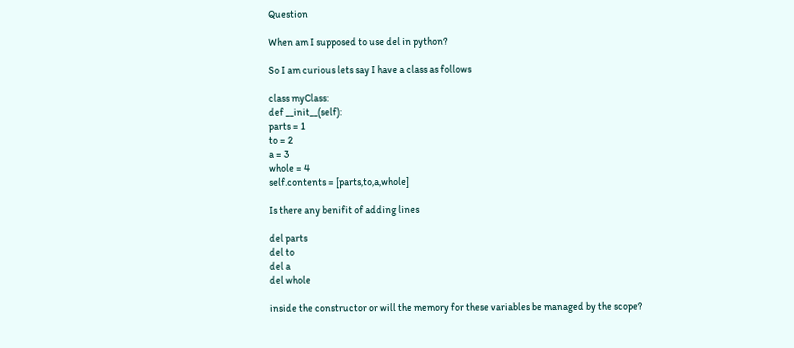Question

When am I supposed to use del in python?

So I am curious lets say I have a class as follows

class myClass:
def __init__(self):
parts = 1
to = 2
a = 3
whole = 4
self.contents = [parts,to,a,whole]

Is there any benifit of adding lines

del parts
del to
del a
del whole

inside the constructor or will the memory for these variables be managed by the scope?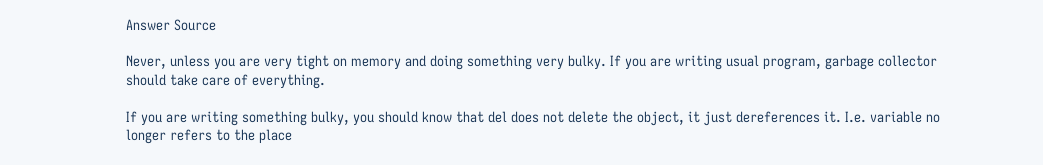Answer Source

Never, unless you are very tight on memory and doing something very bulky. If you are writing usual program, garbage collector should take care of everything.

If you are writing something bulky, you should know that del does not delete the object, it just dereferences it. I.e. variable no longer refers to the place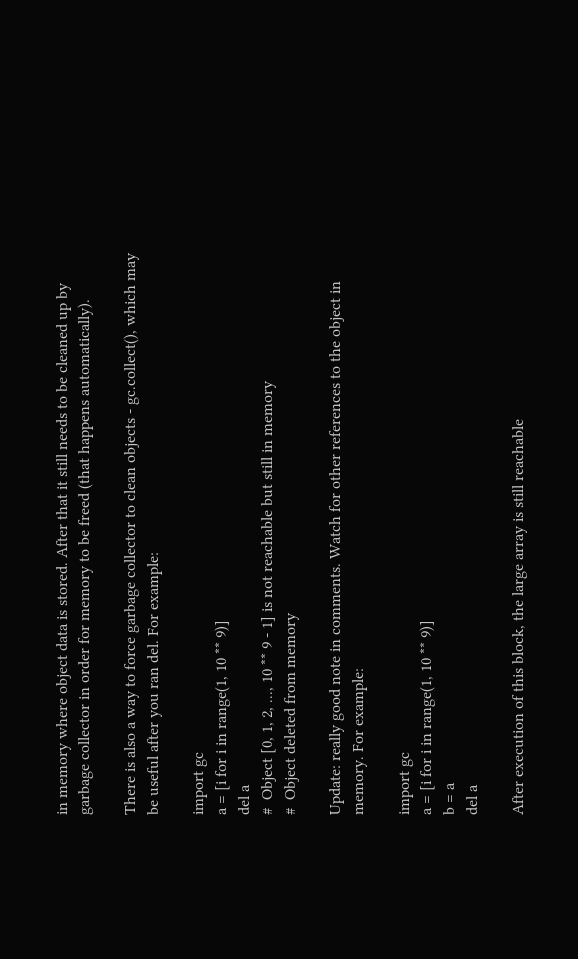in memory where object data is stored. After that it still needs to be cleaned up by garbage collector in order for memory to be freed (that happens automatically).

There is also a way to force garbage collector to clean objects - gc.collect(), which may be useful after you ran del. For example:

import gc
a = [i for i in range(1, 10 ** 9)]
del a
#  Object [0, 1, 2, ..., 10 ** 9 - 1] is not reachable but still in memory
#  Object deleted from memory

Update: really good note in comments. Watch for other references to the object in memory. For example:

import gc
a = [i for i in range(1, 10 ** 9)]
b = a
del a

After execution of this block, the large array is still reachable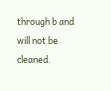through b and will not be cleaned.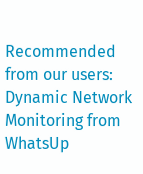Recommended from our users: Dynamic Network Monitoring from WhatsUp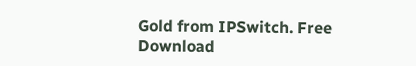Gold from IPSwitch. Free Download